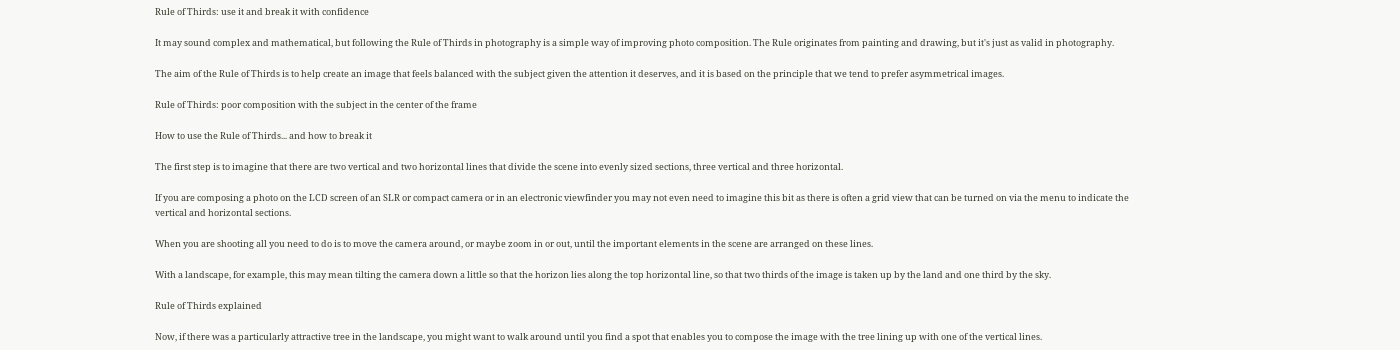Rule of Thirds: use it and break it with confidence

It may sound complex and mathematical, but following the Rule of Thirds in photography is a simple way of improving photo composition. The Rule originates from painting and drawing, but it's just as valid in photography.

The aim of the Rule of Thirds is to help create an image that feels balanced with the subject given the attention it deserves, and it is based on the principle that we tend to prefer asymmetrical images.

Rule of Thirds: poor composition with the subject in the center of the frame

How to use the Rule of Thirds... and how to break it

The first step is to imagine that there are two vertical and two horizontal lines that divide the scene into evenly sized sections, three vertical and three horizontal.

If you are composing a photo on the LCD screen of an SLR or compact camera or in an electronic viewfinder you may not even need to imagine this bit as there is often a grid view that can be turned on via the menu to indicate the vertical and horizontal sections.

When you are shooting all you need to do is to move the camera around, or maybe zoom in or out, until the important elements in the scene are arranged on these lines.

With a landscape, for example, this may mean tilting the camera down a little so that the horizon lies along the top horizontal line, so that two thirds of the image is taken up by the land and one third by the sky.

Rule of Thirds explained

Now, if there was a particularly attractive tree in the landscape, you might want to walk around until you find a spot that enables you to compose the image with the tree lining up with one of the vertical lines.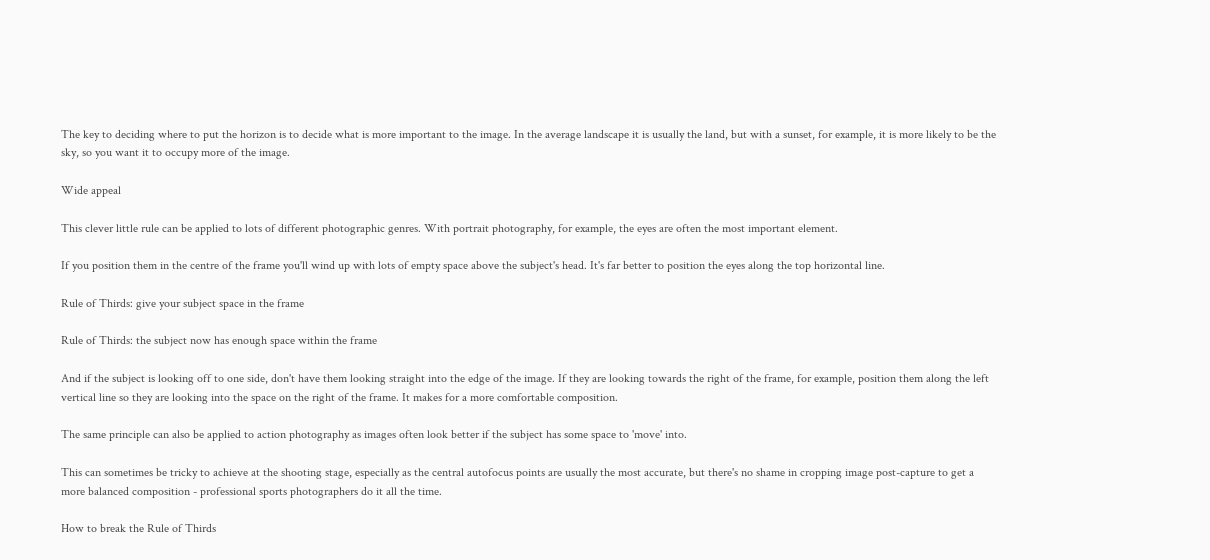The key to deciding where to put the horizon is to decide what is more important to the image. In the average landscape it is usually the land, but with a sunset, for example, it is more likely to be the sky, so you want it to occupy more of the image.

Wide appeal

This clever little rule can be applied to lots of different photographic genres. With portrait photography, for example, the eyes are often the most important element.

If you position them in the centre of the frame you'll wind up with lots of empty space above the subject's head. It's far better to position the eyes along the top horizontal line.

Rule of Thirds: give your subject space in the frame

Rule of Thirds: the subject now has enough space within the frame

And if the subject is looking off to one side, don't have them looking straight into the edge of the image. If they are looking towards the right of the frame, for example, position them along the left vertical line so they are looking into the space on the right of the frame. It makes for a more comfortable composition.

The same principle can also be applied to action photography as images often look better if the subject has some space to 'move' into.

This can sometimes be tricky to achieve at the shooting stage, especially as the central autofocus points are usually the most accurate, but there's no shame in cropping image post-capture to get a more balanced composition - professional sports photographers do it all the time.

How to break the Rule of Thirds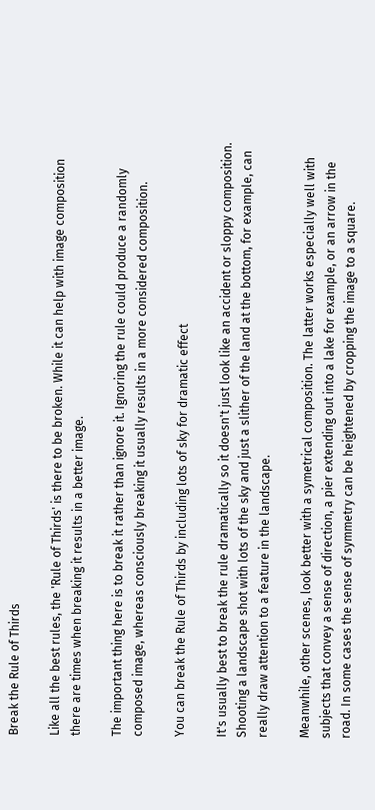Break the Rule of Thirds

Like all the best rules, the 'Rule of Thirds' is there to be broken. While it can help with image composition there are times when breaking it results in a better image.

The important thing here is to break it rather than ignore it. Ignoring the rule could produce a randomly composed image, whereas consciously breaking it usually results in a more considered composition.

You can break the Rule of Thirds by including lots of sky for dramatic effect

It's usually best to break the rule dramatically so it doesn't just look like an accident or sloppy composition. Shooting a landscape shot with lots of the sky and just a slither of the land at the bottom, for example, can really draw attention to a feature in the landscape.

Meanwhile, other scenes, look better with a symetrical composition. The latter works especially well with subjects that convey a sense of direction, a pier extending out into a lake for example, or an arrow in the road. In some cases the sense of symmetry can be heightened by cropping the image to a square.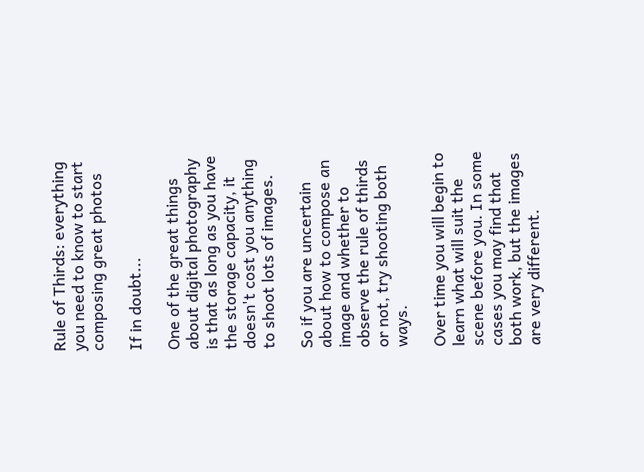Rule of Thirds: everything you need to know to start composing great photos

If in doubt...

One of the great things about digital photography is that as long as you have the storage capacity, it doesn't cost you anything to shoot lots of images.

So if you are uncertain about how to compose an image and whether to observe the rule of thirds or not, try shooting both ways.

Over time you will begin to learn what will suit the scene before you. In some cases you may find that both work, but the images are very different.